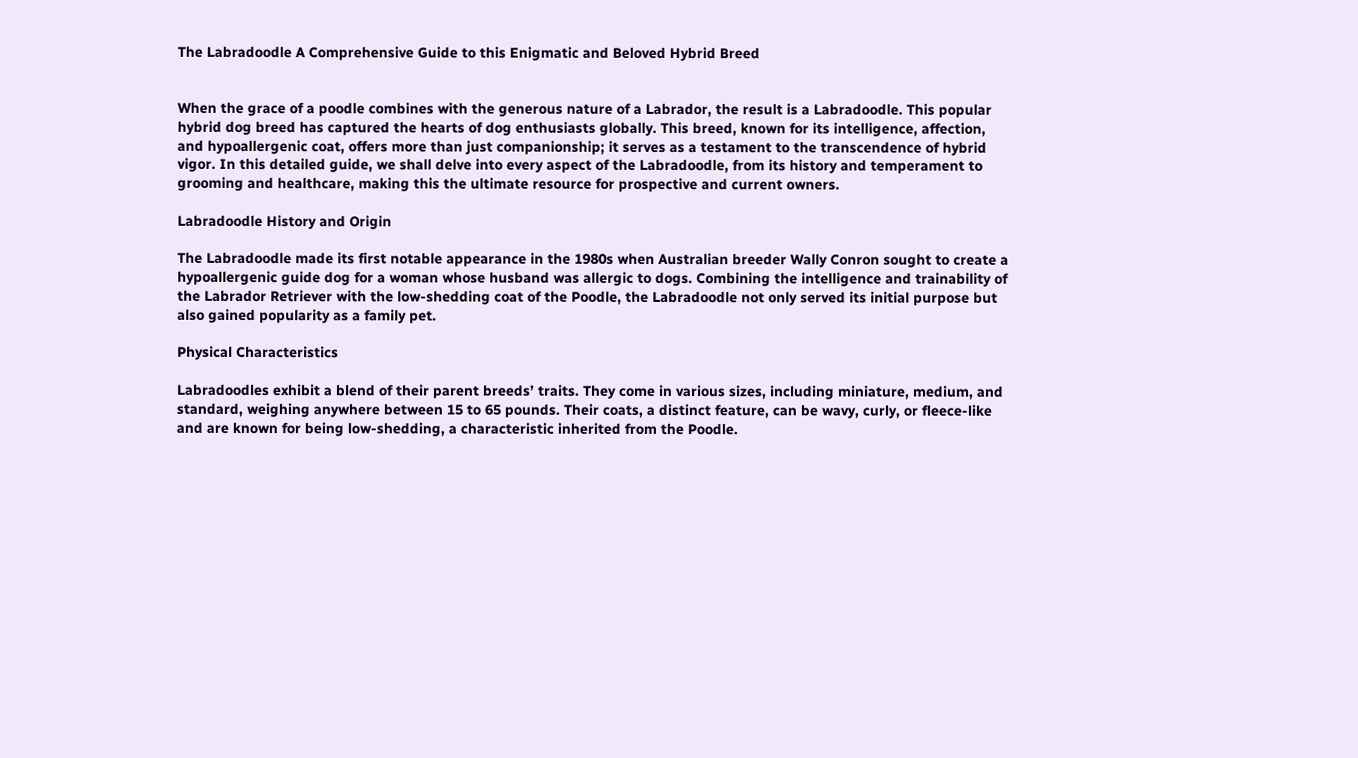The Labradoodle A Comprehensive Guide to this Enigmatic and Beloved Hybrid Breed


When the grace of a poodle combines with the generous nature of a Labrador, the result is a Labradoodle. This popular hybrid dog breed has captured the hearts of dog enthusiasts globally. This breed, known for its intelligence, affection, and hypoallergenic coat, offers more than just companionship; it serves as a testament to the transcendence of hybrid vigor. In this detailed guide, we shall delve into every aspect of the Labradoodle, from its history and temperament to grooming and healthcare, making this the ultimate resource for prospective and current owners.

Labradoodle History and Origin

The Labradoodle made its first notable appearance in the 1980s when Australian breeder Wally Conron sought to create a hypoallergenic guide dog for a woman whose husband was allergic to dogs. Combining the intelligence and trainability of the Labrador Retriever with the low-shedding coat of the Poodle, the Labradoodle not only served its initial purpose but also gained popularity as a family pet.

Physical Characteristics

Labradoodles exhibit a blend of their parent breeds’ traits. They come in various sizes, including miniature, medium, and standard, weighing anywhere between 15 to 65 pounds. Their coats, a distinct feature, can be wavy, curly, or fleece-like and are known for being low-shedding, a characteristic inherited from the Poodle.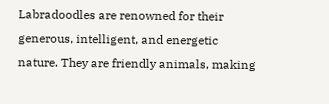Labradoodles are renowned for their generous, intelligent, and energetic nature. They are friendly animals, making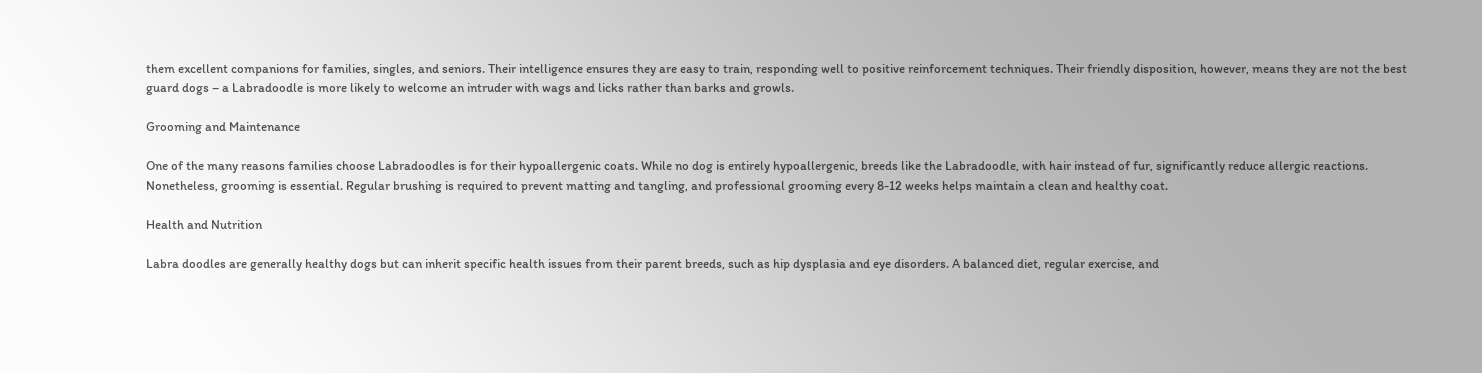them excellent companions for families, singles, and seniors. Their intelligence ensures they are easy to train, responding well to positive reinforcement techniques. Their friendly disposition, however, means they are not the best guard dogs – a Labradoodle is more likely to welcome an intruder with wags and licks rather than barks and growls.

Grooming and Maintenance

One of the many reasons families choose Labradoodles is for their hypoallergenic coats. While no dog is entirely hypoallergenic, breeds like the Labradoodle, with hair instead of fur, significantly reduce allergic reactions. Nonetheless, grooming is essential. Regular brushing is required to prevent matting and tangling, and professional grooming every 8-12 weeks helps maintain a clean and healthy coat.

Health and Nutrition

Labra doodles are generally healthy dogs but can inherit specific health issues from their parent breeds, such as hip dysplasia and eye disorders. A balanced diet, regular exercise, and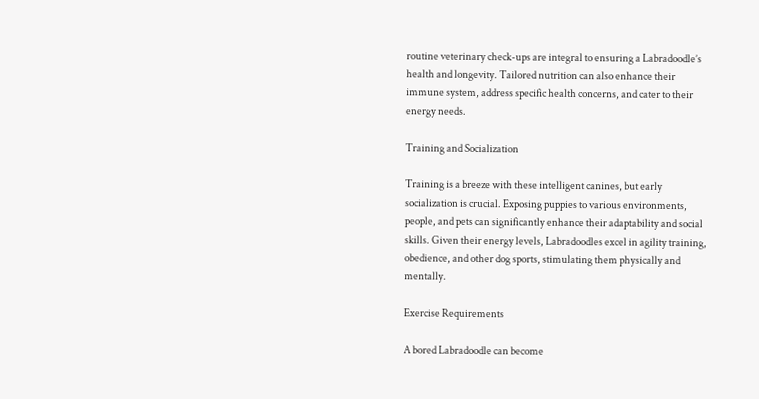routine veterinary check-ups are integral to ensuring a Labradoodle’s health and longevity. Tailored nutrition can also enhance their immune system, address specific health concerns, and cater to their energy needs.

Training and Socialization

Training is a breeze with these intelligent canines, but early socialization is crucial. Exposing puppies to various environments, people, and pets can significantly enhance their adaptability and social skills. Given their energy levels, Labradoodles excel in agility training, obedience, and other dog sports, stimulating them physically and mentally.

Exercise Requirements

A bored Labradoodle can become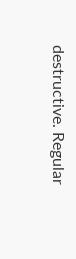destructive. Regular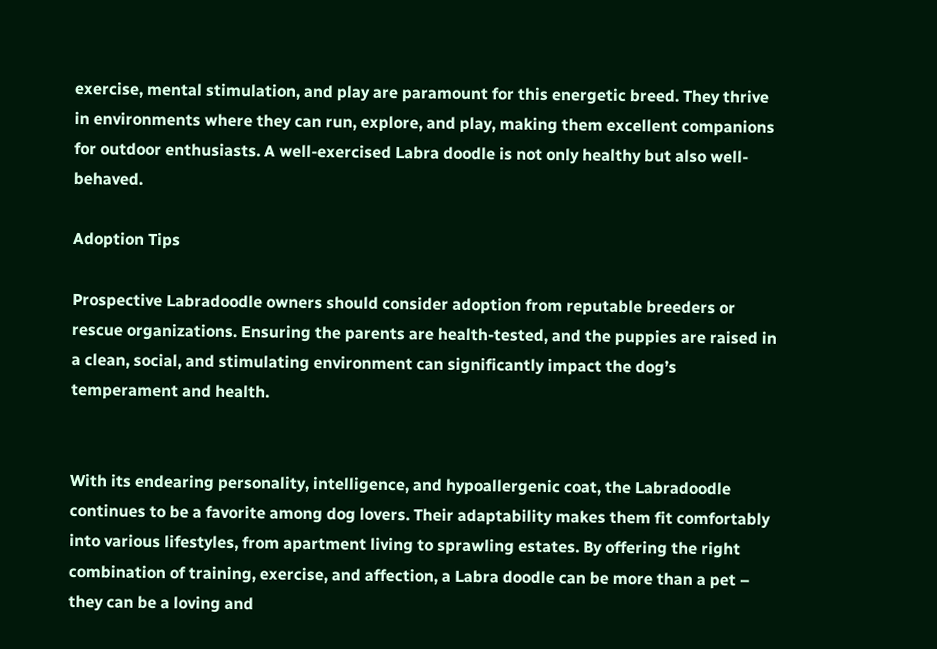exercise, mental stimulation, and play are paramount for this energetic breed. They thrive in environments where they can run, explore, and play, making them excellent companions for outdoor enthusiasts. A well-exercised Labra doodle is not only healthy but also well-behaved.

Adoption Tips

Prospective Labradoodle owners should consider adoption from reputable breeders or rescue organizations. Ensuring the parents are health-tested, and the puppies are raised in a clean, social, and stimulating environment can significantly impact the dog’s temperament and health.


With its endearing personality, intelligence, and hypoallergenic coat, the Labradoodle continues to be a favorite among dog lovers. Their adaptability makes them fit comfortably into various lifestyles, from apartment living to sprawling estates. By offering the right combination of training, exercise, and affection, a Labra doodle can be more than a pet – they can be a loving and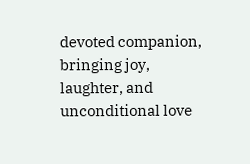devoted companion, bringing joy, laughter, and unconditional love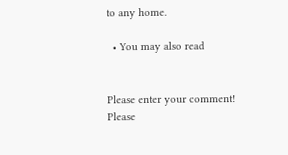to any home.

  • You may also read


Please enter your comment!
Please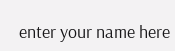enter your name here